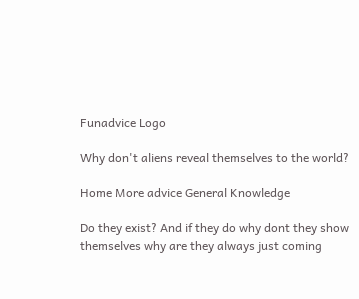Funadvice Logo

Why don't aliens reveal themselves to the world?

Home More advice General Knowledge

Do they exist? And if they do why dont they show themselves why are they always just coming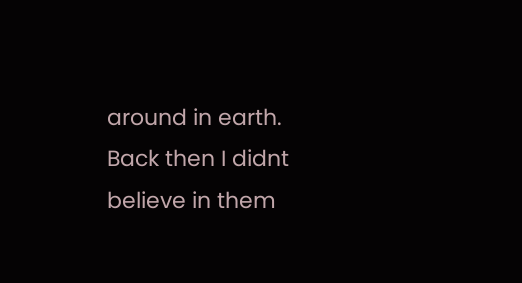around in earth. Back then I didnt believe in them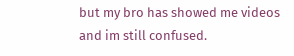but my bro has showed me videos and im still confused.